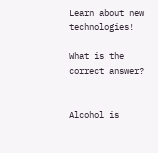Learn about new technologies!

What is the correct answer?


Alcohol is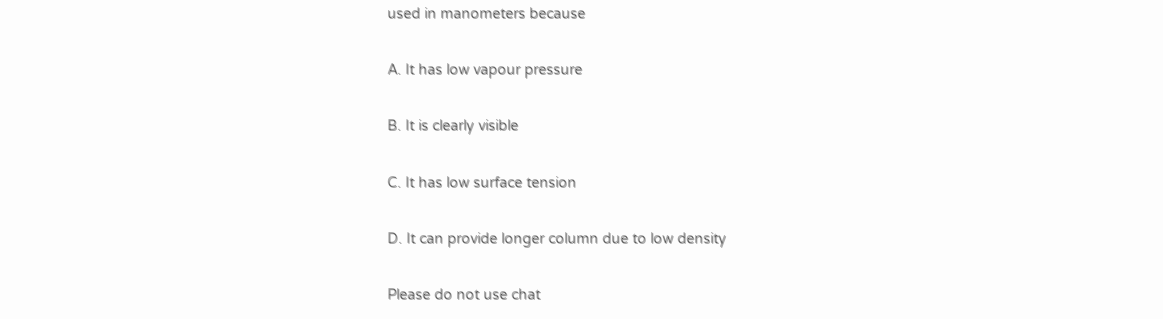used in manometers because

A. It has low vapour pressure

B. It is clearly visible

C. It has low surface tension

D. It can provide longer column due to low density

Please do not use chat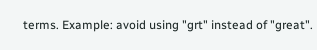terms. Example: avoid using "grt" instead of "great".